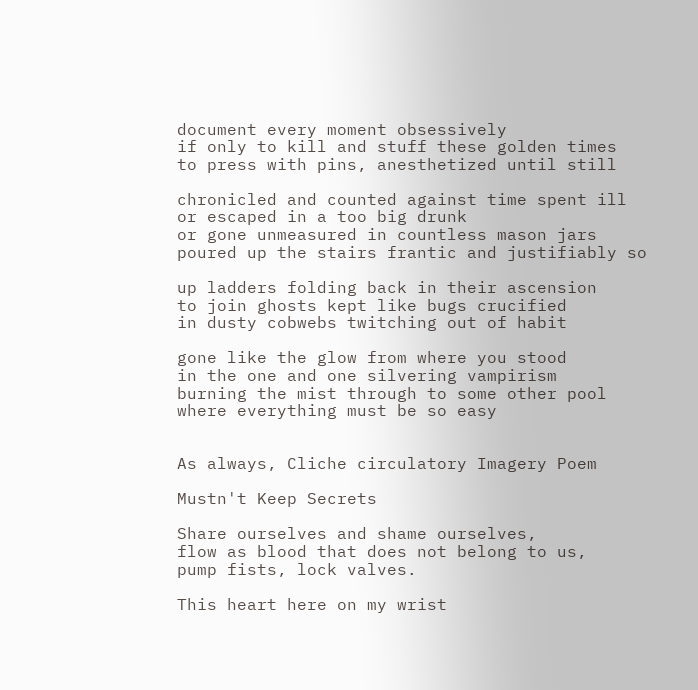document every moment obsessively
if only to kill and stuff these golden times
to press with pins, anesthetized until still

chronicled and counted against time spent ill
or escaped in a too big drunk
or gone unmeasured in countless mason jars
poured up the stairs frantic and justifiably so

up ladders folding back in their ascension
to join ghosts kept like bugs crucified
in dusty cobwebs twitching out of habit

gone like the glow from where you stood
in the one and one silvering vampirism
burning the mist through to some other pool
where everything must be so easy


As always, Cliche circulatory Imagery Poem

Mustn't Keep Secrets

Share ourselves and shame ourselves,
flow as blood that does not belong to us,
pump fists, lock valves.

This heart here on my wrist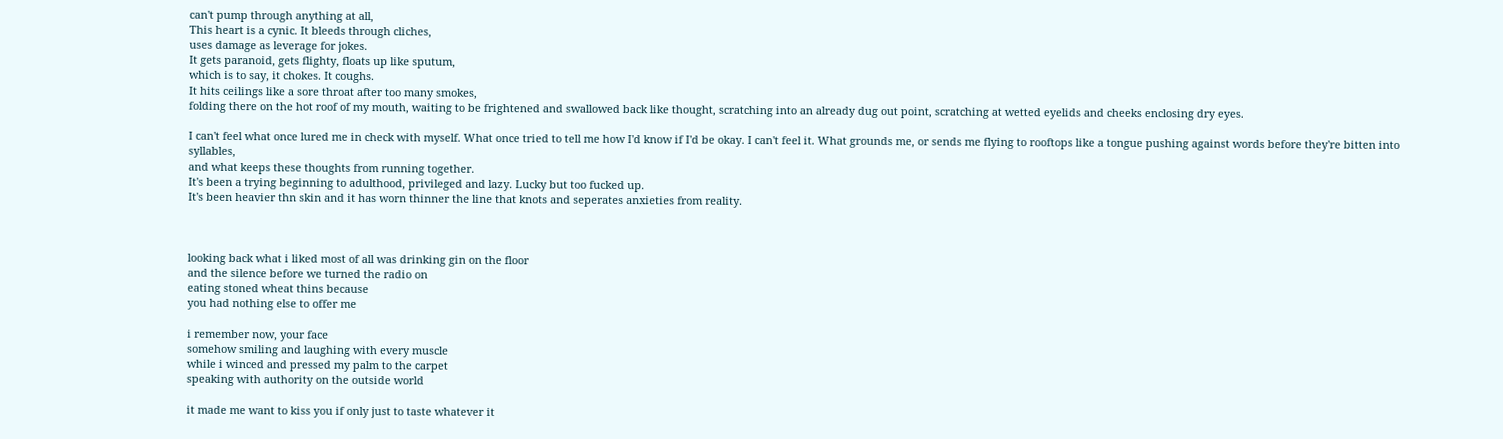can't pump through anything at all,
This heart is a cynic. It bleeds through cliches,
uses damage as leverage for jokes.
It gets paranoid, gets flighty, floats up like sputum,
which is to say, it chokes. It coughs.
It hits ceilings like a sore throat after too many smokes,
folding there on the hot roof of my mouth, waiting to be frightened and swallowed back like thought, scratching into an already dug out point, scratching at wetted eyelids and cheeks enclosing dry eyes.

I can't feel what once lured me in check with myself. What once tried to tell me how I'd know if I'd be okay. I can't feel it. What grounds me, or sends me flying to rooftops like a tongue pushing against words before they're bitten into syllables,
and what keeps these thoughts from running together.
It's been a trying beginning to adulthood, privileged and lazy. Lucky but too fucked up.
It's been heavier thn skin and it has worn thinner the line that knots and seperates anxieties from reality.



looking back what i liked most of all was drinking gin on the floor
and the silence before we turned the radio on
eating stoned wheat thins because
you had nothing else to offer me

i remember now, your face
somehow smiling and laughing with every muscle
while i winced and pressed my palm to the carpet
speaking with authority on the outside world

it made me want to kiss you if only just to taste whatever it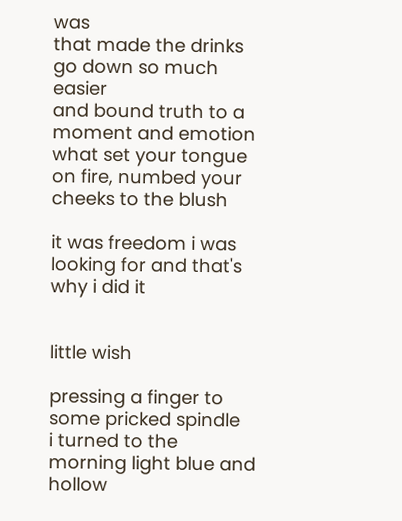was
that made the drinks go down so much easier
and bound truth to a moment and emotion
what set your tongue on fire, numbed your cheeks to the blush

it was freedom i was looking for and that's why i did it


little wish

pressing a finger to some pricked spindle
i turned to the morning light blue and hollow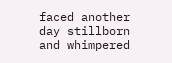faced another day stillborn and whimpered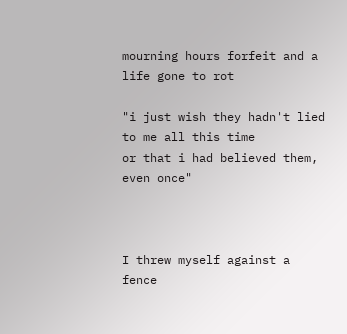mourning hours forfeit and a life gone to rot

"i just wish they hadn't lied to me all this time
or that i had believed them, even once"



I threw myself against a fence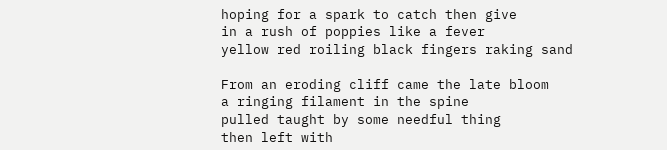hoping for a spark to catch then give
in a rush of poppies like a fever
yellow red roiling black fingers raking sand

From an eroding cliff came the late bloom
a ringing filament in the spine
pulled taught by some needful thing
then left with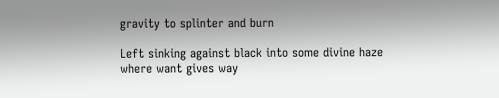gravity to splinter and burn

Left sinking against black into some divine haze
where want gives way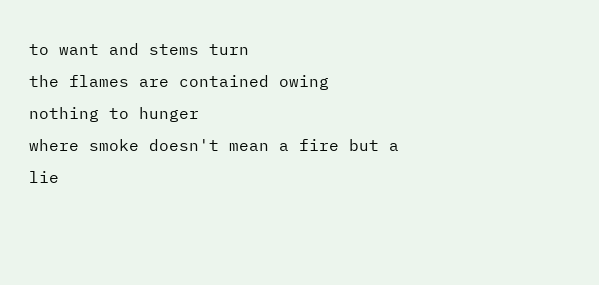to want and stems turn
the flames are contained owing nothing to hunger
where smoke doesn't mean a fire but a lie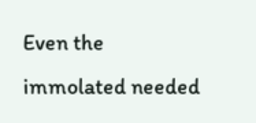Even the immolated needed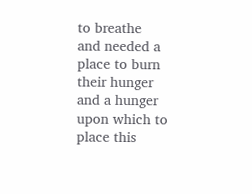to breathe
and needed a place to burn their hunger
and a hunger upon which to place this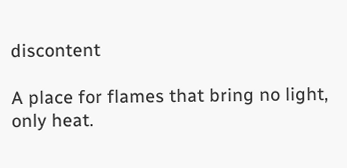discontent

A place for flames that bring no light, only heat.